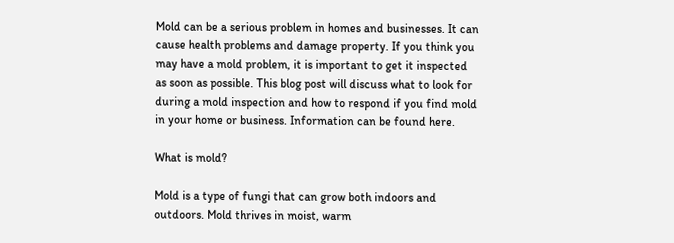Mold can be a serious problem in homes and businesses. It can cause health problems and damage property. If you think you may have a mold problem, it is important to get it inspected as soon as possible. This blog post will discuss what to look for during a mold inspection and how to respond if you find mold in your home or business. Information can be found here.

What is mold?

Mold is a type of fungi that can grow both indoors and outdoors. Mold thrives in moist, warm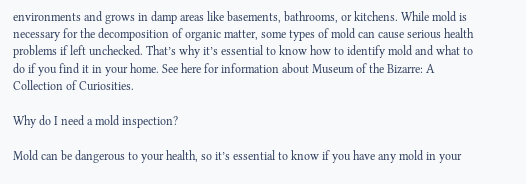environments and grows in damp areas like basements, bathrooms, or kitchens. While mold is necessary for the decomposition of organic matter, some types of mold can cause serious health problems if left unchecked. That’s why it’s essential to know how to identify mold and what to do if you find it in your home. See here for information about Museum of the Bizarre: A Collection of Curiosities.

Why do I need a mold inspection?

Mold can be dangerous to your health, so it’s essential to know if you have any mold in your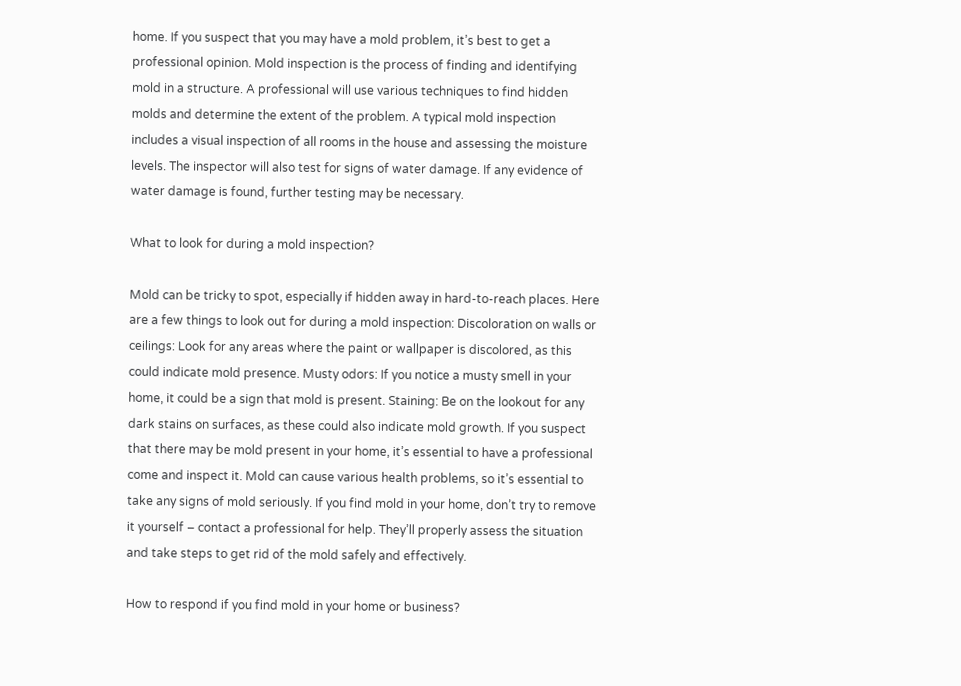home. If you suspect that you may have a mold problem, it’s best to get a professional opinion. Mold inspection is the process of finding and identifying mold in a structure. A professional will use various techniques to find hidden molds and determine the extent of the problem. A typical mold inspection includes a visual inspection of all rooms in the house and assessing the moisture levels. The inspector will also test for signs of water damage. If any evidence of water damage is found, further testing may be necessary.

What to look for during a mold inspection?

Mold can be tricky to spot, especially if hidden away in hard-to-reach places. Here are a few things to look out for during a mold inspection: Discoloration on walls or ceilings: Look for any areas where the paint or wallpaper is discolored, as this could indicate mold presence. Musty odors: If you notice a musty smell in your home, it could be a sign that mold is present. Staining: Be on the lookout for any dark stains on surfaces, as these could also indicate mold growth. If you suspect that there may be mold present in your home, it’s essential to have a professional come and inspect it. Mold can cause various health problems, so it’s essential to take any signs of mold seriously. If you find mold in your home, don’t try to remove it yourself – contact a professional for help. They’ll properly assess the situation and take steps to get rid of the mold safely and effectively.

How to respond if you find mold in your home or business?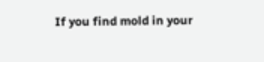If you find mold in your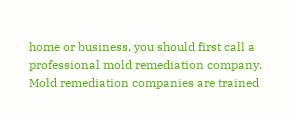home or business, you should first call a professional mold remediation company. Mold remediation companies are trained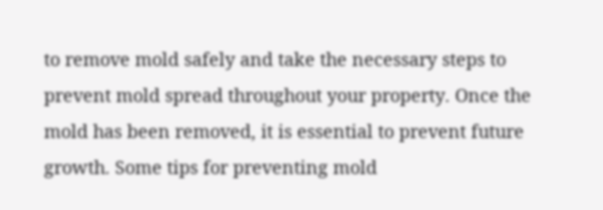to remove mold safely and take the necessary steps to prevent mold spread throughout your property. Once the mold has been removed, it is essential to prevent future growth. Some tips for preventing mold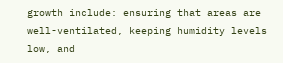growth include: ensuring that areas are well-ventilated, keeping humidity levels low, and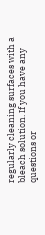regularly cleaning surfaces with a bleach solution. If you have any questions or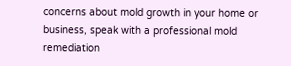concerns about mold growth in your home or business, speak with a professional mold remediation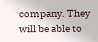company. They will be able to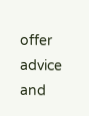offer advice and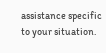assistance specific to your situation.